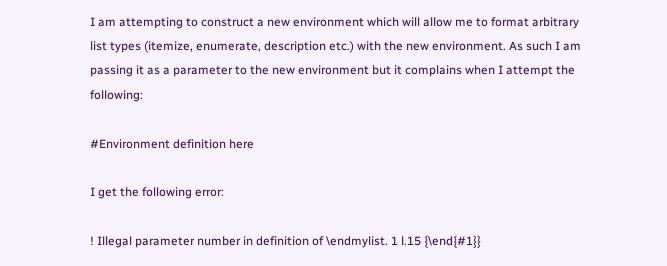I am attempting to construct a new environment which will allow me to format arbitrary list types (itemize, enumerate, description etc.) with the new environment. As such I am passing it as a parameter to the new environment but it complains when I attempt the following:

#Environment definition here

I get the following error:

! Illegal parameter number in definition of \endmylist. 1 l.15 {\end{#1}}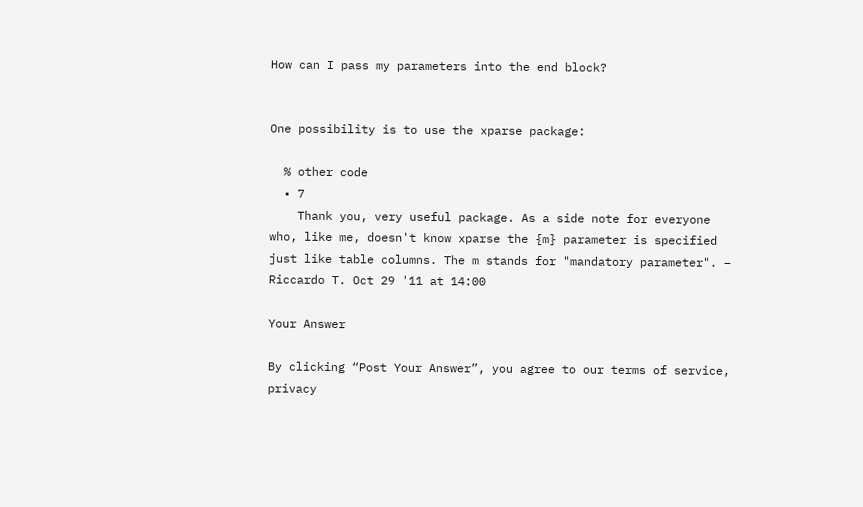How can I pass my parameters into the end block?


One possibility is to use the xparse package:

  % other code
  • 7
    Thank you, very useful package. As a side note for everyone who, like me, doesn't know xparse the {m} parameter is specified just like table columns. The m stands for "mandatory parameter". – Riccardo T. Oct 29 '11 at 14:00

Your Answer

By clicking “Post Your Answer”, you agree to our terms of service, privacy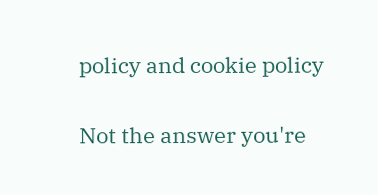policy and cookie policy

Not the answer you're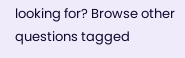looking for? Browse other questions tagged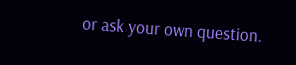or ask your own question.